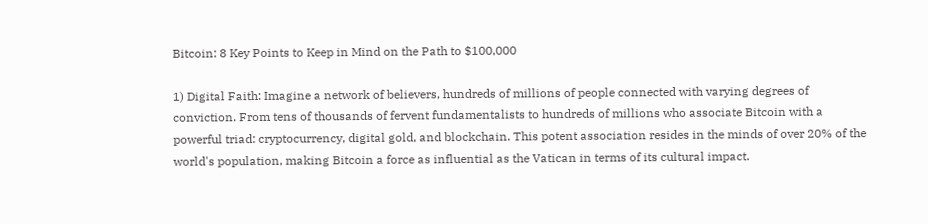Bitcoin: 8 Key Points to Keep in Mind on the Path to $100,000

1) Digital Faith: Imagine a network of believers, hundreds of millions of people connected with varying degrees of conviction. From tens of thousands of fervent fundamentalists to hundreds of millions who associate Bitcoin with a powerful triad: cryptocurrency, digital gold, and blockchain. This potent association resides in the minds of over 20% of the world's population, making Bitcoin a force as influential as the Vatican in terms of its cultural impact.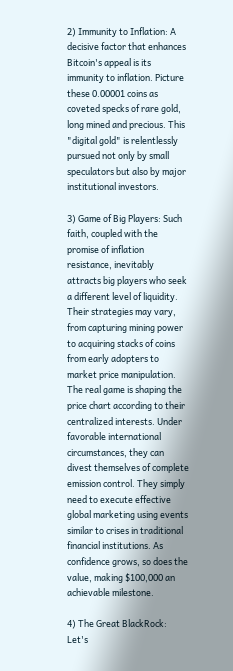2) Immunity to Inflation: A decisive factor that enhances Bitcoin's appeal is its immunity to inflation. Picture these 0.00001 coins as coveted specks of rare gold, long mined and precious. This "digital gold" is relentlessly pursued not only by small speculators but also by major institutional investors.

3) Game of Big Players: Such faith, coupled with the promise of inflation resistance, inevitably attracts big players who seek a different level of liquidity. Their strategies may vary, from capturing mining power to acquiring stacks of coins from early adopters to market price manipulation. The real game is shaping the price chart according to their centralized interests. Under favorable international circumstances, they can divest themselves of complete emission control. They simply need to execute effective global marketing using events similar to crises in traditional financial institutions. As confidence grows, so does the value, making $100,000 an achievable milestone.

4) The Great BlackRock: Let's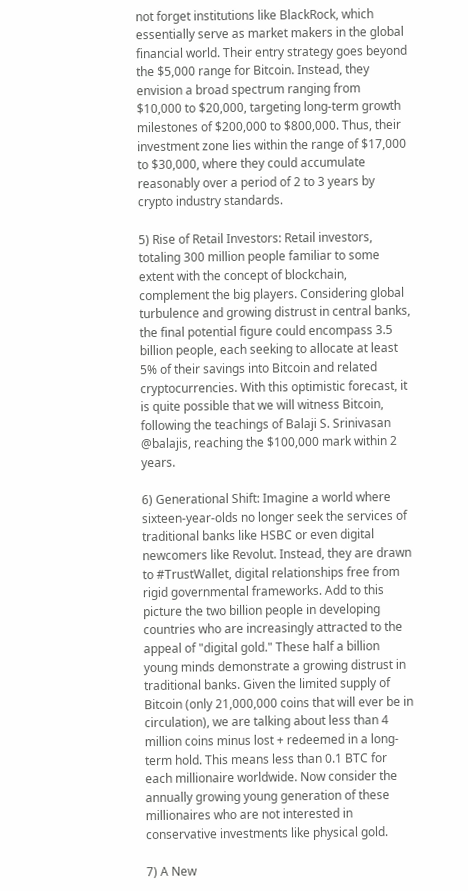not forget institutions like BlackRock, which essentially serve as market makers in the global financial world. Their entry strategy goes beyond the $5,000 range for Bitcoin. Instead, they envision a broad spectrum ranging from $10,000 to $20,000, targeting long-term growth milestones of $200,000 to $800,000. Thus, their investment zone lies within the range of $17,000 to $30,000, where they could accumulate reasonably over a period of 2 to 3 years by crypto industry standards.

5) Rise of Retail Investors: Retail investors, totaling 300 million people familiar to some extent with the concept of blockchain, complement the big players. Considering global turbulence and growing distrust in central banks, the final potential figure could encompass 3.5 billion people, each seeking to allocate at least 5% of their savings into Bitcoin and related cryptocurrencies. With this optimistic forecast, it is quite possible that we will witness Bitcoin, following the teachings of Balaji S. Srinivasan @balajis, reaching the $100,000 mark within 2 years.

6) Generational Shift: Imagine a world where sixteen-year-olds no longer seek the services of traditional banks like HSBC or even digital newcomers like Revolut. Instead, they are drawn to #TrustWallet, digital relationships free from rigid governmental frameworks. Add to this picture the two billion people in developing countries who are increasingly attracted to the appeal of "digital gold." These half a billion young minds demonstrate a growing distrust in traditional banks. Given the limited supply of Bitcoin (only 21,000,000 coins that will ever be in circulation), we are talking about less than 4 million coins minus lost + redeemed in a long-term hold. This means less than 0.1 BTC for each millionaire worldwide. Now consider the annually growing young generation of these millionaires who are not interested in conservative investments like physical gold.

7) A New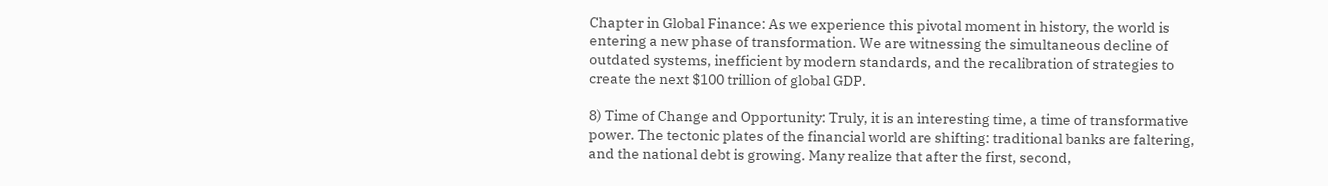Chapter in Global Finance: As we experience this pivotal moment in history, the world is entering a new phase of transformation. We are witnessing the simultaneous decline of outdated systems, inefficient by modern standards, and the recalibration of strategies to create the next $100 trillion of global GDP.

8) Time of Change and Opportunity: Truly, it is an interesting time, a time of transformative power. The tectonic plates of the financial world are shifting: traditional banks are faltering, and the national debt is growing. Many realize that after the first, second,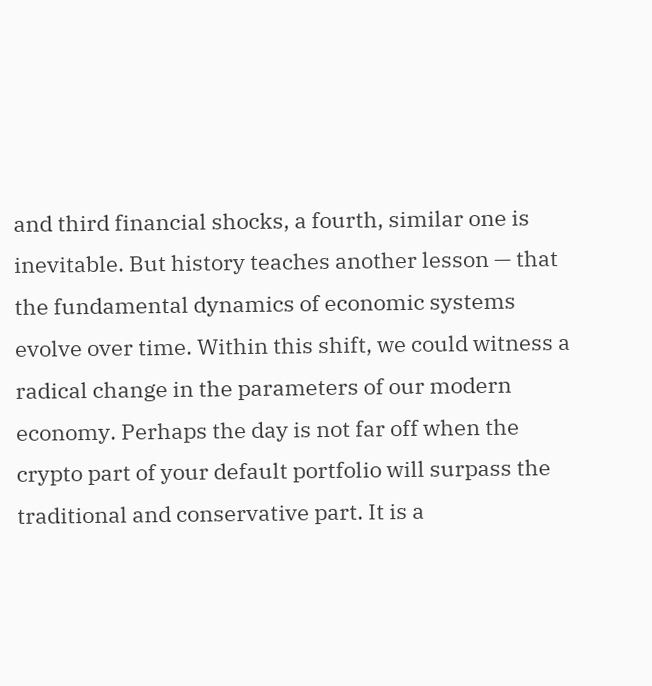and third financial shocks, a fourth, similar one is inevitable. But history teaches another lesson — that the fundamental dynamics of economic systems evolve over time. Within this shift, we could witness a radical change in the parameters of our modern economy. Perhaps the day is not far off when the crypto part of your default portfolio will surpass the traditional and conservative part. It is a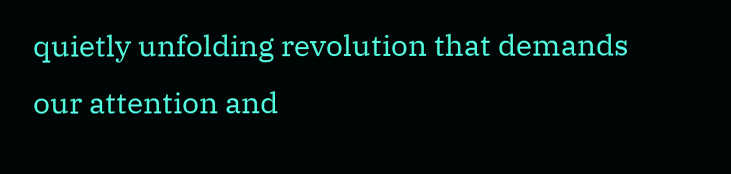quietly unfolding revolution that demands our attention and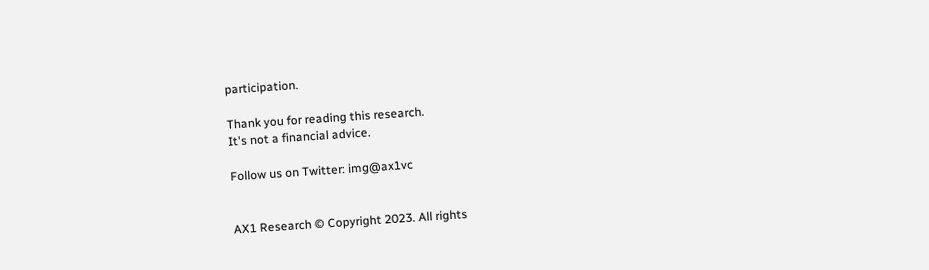participation.

Thank you for reading this research.
It's not a financial advice.

Follow us on Twitter: img@ax1vc


AX1 Research © Copyright 2023. All rights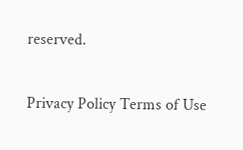reserved.

Privacy Policy Terms of Use